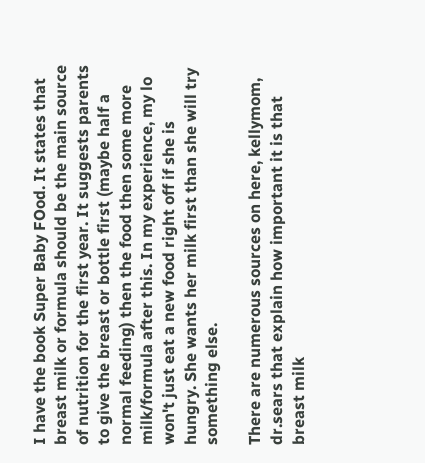I have the book Super Baby FOod. It states that breast milk or formula should be the main source of nutrition for the first year. It suggests parents to give the breast or bottle first (maybe half a normal feeding) then the food then some more milk/formula after this. In my experience, my lo won't just eat a new food right off if she is hungry. She wants her milk first than she will try something else.

There are numerous sources on here, kellymom, dr.sears that explain how important it is that breast milk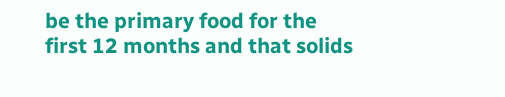be the primary food for the first 12 months and that solids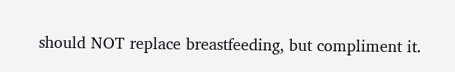should NOT replace breastfeeding, but compliment it.